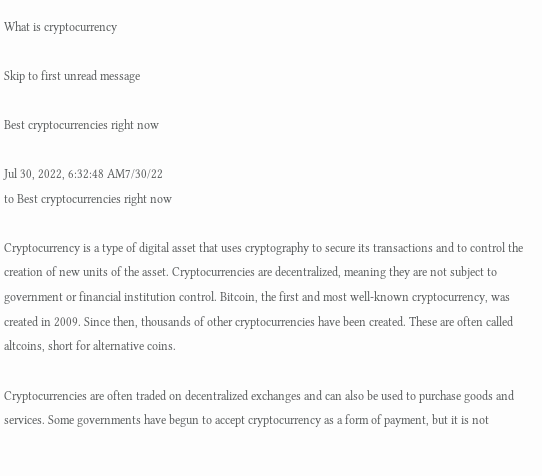What is cryptocurrency

Skip to first unread message

Best cryptocurrencies right now

Jul 30, 2022, 6:32:48 AM7/30/22
to Best cryptocurrencies right now

Cryptocurrency is a type of digital asset that uses cryptography to secure its transactions and to control the creation of new units of the asset. Cryptocurrencies are decentralized, meaning they are not subject to government or financial institution control. Bitcoin, the first and most well-known cryptocurrency, was created in 2009. Since then, thousands of other cryptocurrencies have been created. These are often called altcoins, short for alternative coins.

Cryptocurrencies are often traded on decentralized exchanges and can also be used to purchase goods and services. Some governments have begun to accept cryptocurrency as a form of payment, but it is not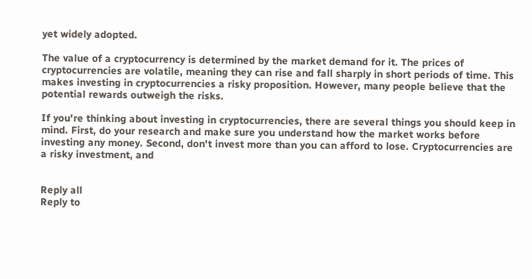yet widely adopted.

The value of a cryptocurrency is determined by the market demand for it. The prices of cryptocurrencies are volatile, meaning they can rise and fall sharply in short periods of time. This makes investing in cryptocurrencies a risky proposition. However, many people believe that the potential rewards outweigh the risks.

If you're thinking about investing in cryptocurrencies, there are several things you should keep in mind. First, do your research and make sure you understand how the market works before investing any money. Second, don't invest more than you can afford to lose. Cryptocurrencies are a risky investment, and


Reply all
Reply to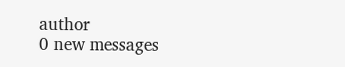author
0 new messages